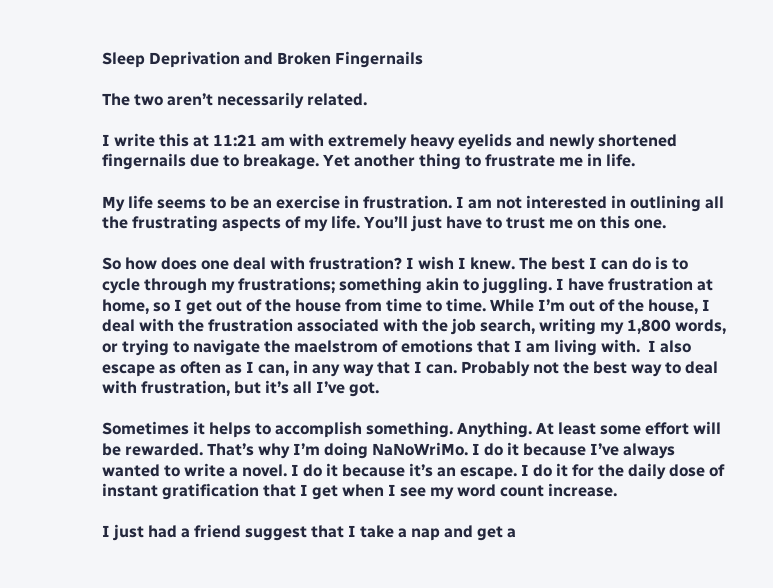Sleep Deprivation and Broken Fingernails

The two aren’t necessarily related.

I write this at 11:21 am with extremely heavy eyelids and newly shortened fingernails due to breakage. Yet another thing to frustrate me in life.

My life seems to be an exercise in frustration. I am not interested in outlining all the frustrating aspects of my life. You’ll just have to trust me on this one.

So how does one deal with frustration? I wish I knew. The best I can do is to cycle through my frustrations; something akin to juggling. I have frustration at home, so I get out of the house from time to time. While I’m out of the house, I deal with the frustration associated with the job search, writing my 1,800 words, or trying to navigate the maelstrom of emotions that I am living with.  I also escape as often as I can, in any way that I can. Probably not the best way to deal with frustration, but it’s all I’ve got.

Sometimes it helps to accomplish something. Anything. At least some effort will be rewarded. That’s why I’m doing NaNoWriMo. I do it because I’ve always wanted to write a novel. I do it because it’s an escape. I do it for the daily dose of instant gratification that I get when I see my word count increase.

I just had a friend suggest that I take a nap and get a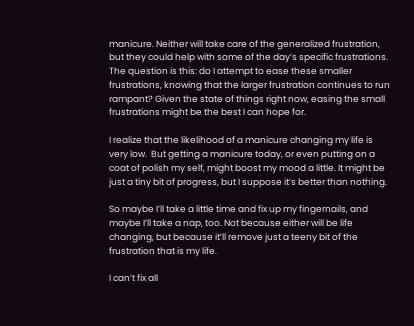manicure. Neither will take care of the generalized frustration, but they could help with some of the day’s specific frustrations. The question is this: do I attempt to ease these smaller frustrations, knowing that the larger frustration continues to run rampant? Given the state of things right now, easing the small frustrations might be the best I can hope for.

I realize that the likelihood of a manicure changing my life is very low.  But getting a manicure today, or even putting on a coat of polish my self, might boost my mood a little. It might be just a tiny bit of progress, but I suppose it’s better than nothing.

So maybe I’ll take a little time and fix up my fingernails, and maybe I’ll take a nap, too. Not because either will be life changing, but because it’ll remove just a teeny bit of the frustration that is my life.

I can’t fix all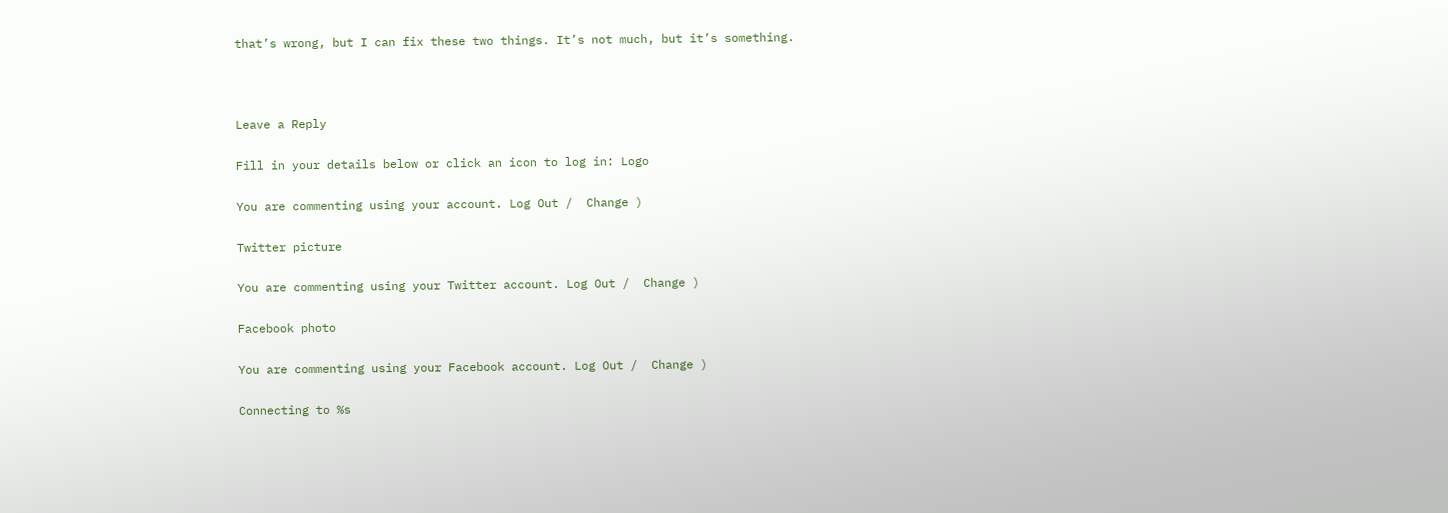that’s wrong, but I can fix these two things. It’s not much, but it’s something.



Leave a Reply

Fill in your details below or click an icon to log in: Logo

You are commenting using your account. Log Out /  Change )

Twitter picture

You are commenting using your Twitter account. Log Out /  Change )

Facebook photo

You are commenting using your Facebook account. Log Out /  Change )

Connecting to %s